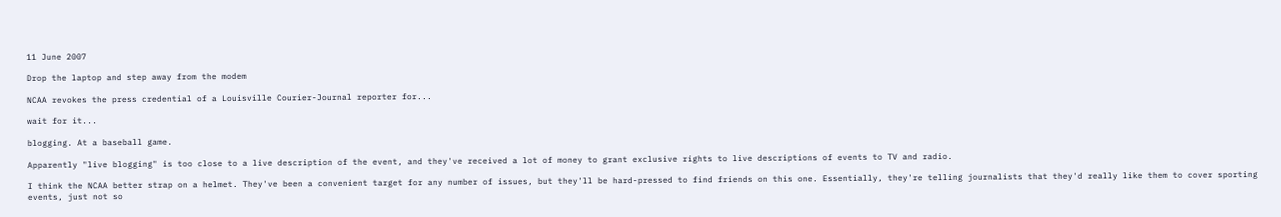11 June 2007

Drop the laptop and step away from the modem

NCAA revokes the press credential of a Louisville Courier-Journal reporter for...

wait for it...

blogging. At a baseball game.

Apparently "live blogging" is too close to a live description of the event, and they've received a lot of money to grant exclusive rights to live descriptions of events to TV and radio.

I think the NCAA better strap on a helmet. They've been a convenient target for any number of issues, but they'll be hard-pressed to find friends on this one. Essentially, they're telling journalists that they'd really like them to cover sporting events, just not so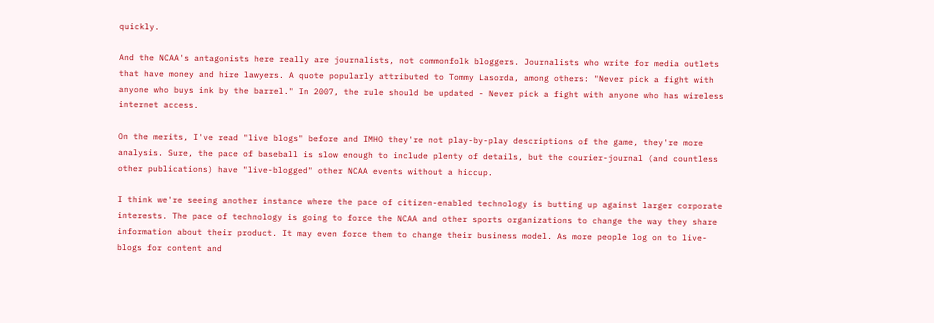quickly.

And the NCAA's antagonists here really are journalists, not commonfolk bloggers. Journalists who write for media outlets that have money and hire lawyers. A quote popularly attributed to Tommy Lasorda, among others: "Never pick a fight with anyone who buys ink by the barrel." In 2007, the rule should be updated - Never pick a fight with anyone who has wireless internet access.

On the merits, I've read "live blogs" before and IMHO they're not play-by-play descriptions of the game, they're more analysis. Sure, the pace of baseball is slow enough to include plenty of details, but the courier-journal (and countless other publications) have "live-blogged" other NCAA events without a hiccup.

I think we're seeing another instance where the pace of citizen-enabled technology is butting up against larger corporate interests. The pace of technology is going to force the NCAA and other sports organizations to change the way they share information about their product. It may even force them to change their business model. As more people log on to live-blogs for content and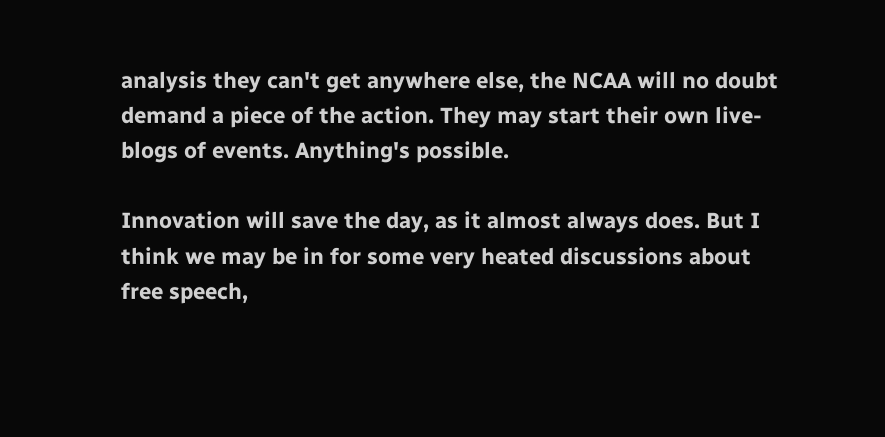analysis they can't get anywhere else, the NCAA will no doubt demand a piece of the action. They may start their own live-blogs of events. Anything's possible.

Innovation will save the day, as it almost always does. But I think we may be in for some very heated discussions about free speech,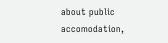about public accomodation,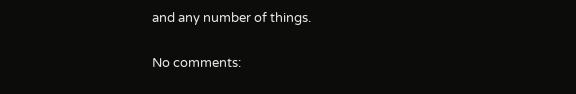and any number of things.

No comments: